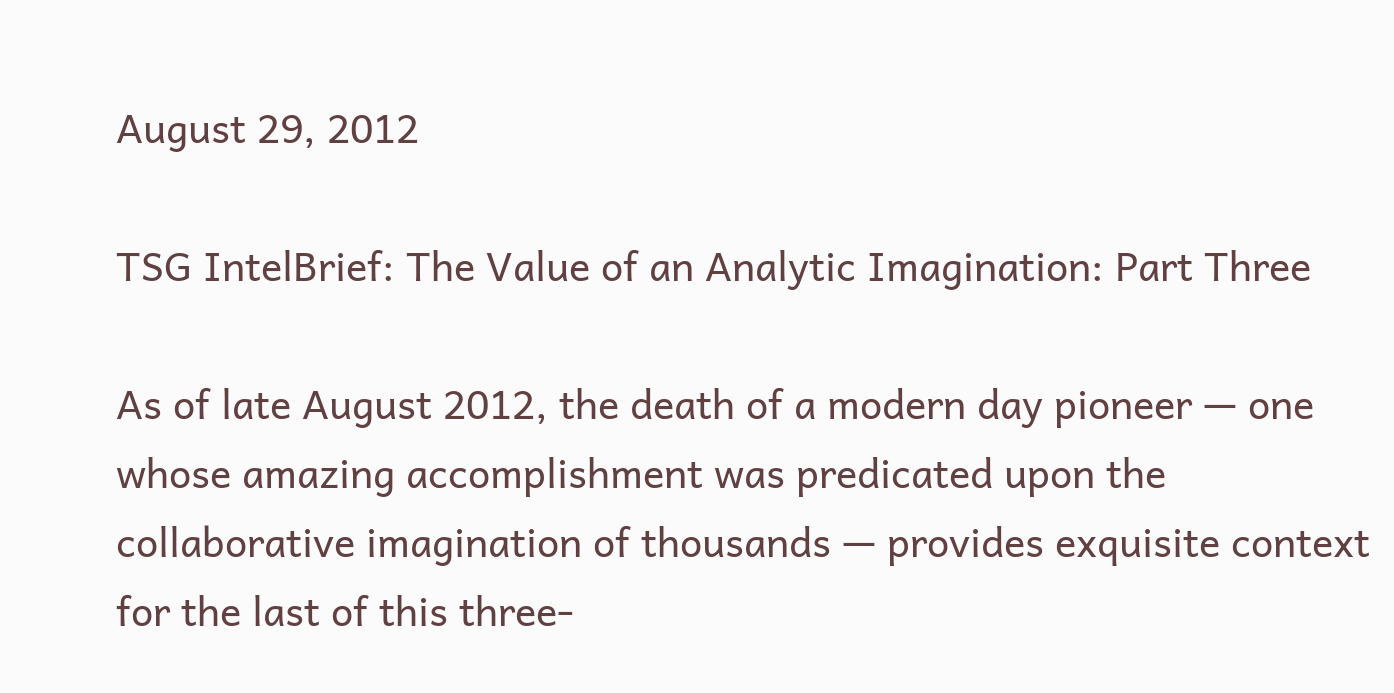August 29, 2012

TSG IntelBrief: The Value of an Analytic Imagination: Part Three

As of late August 2012, the death of a modern day pioneer — one whose amazing accomplishment was predicated upon the collaborative imagination of thousands — provides exquisite context for the last of this three-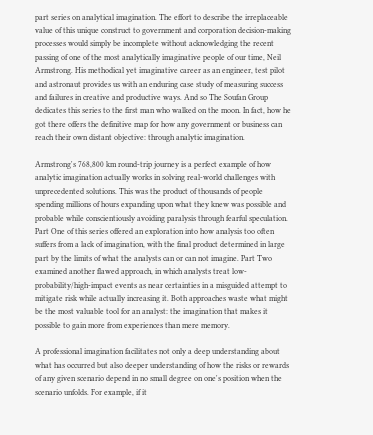part series on analytical imagination. The effort to describe the irreplaceable value of this unique construct to government and corporation decision-making processes would simply be incomplete without acknowledging the recent passing of one of the most analytically imaginative people of our time, Neil Armstrong. His methodical yet imaginative career as an engineer, test pilot and astronaut provides us with an enduring case study of measuring success and failures in creative and productive ways. And so The Soufan Group dedicates this series to the first man who walked on the moon. In fact, how he got there offers the definitive map for how any government or business can reach their own distant objective: through analytic imagination.

Armstrong's 768,800 km round-trip journey is a perfect example of how analytic imagination actually works in solving real-world challenges with unprecedented solutions. This was the product of thousands of people spending millions of hours expanding upon what they knew was possible and probable while conscientiously avoiding paralysis through fearful speculation. Part One of this series offered an exploration into how analysis too often suffers from a lack of imagination, with the final product determined in large part by the limits of what the analysts can or can not imagine. Part Two examined another flawed approach, in which analysts treat low-probability/high-impact events as near certainties in a misguided attempt to mitigate risk while actually increasing it. Both approaches waste what might be the most valuable tool for an analyst: the imagination that makes it possible to gain more from experiences than mere memory.

A professional imagination facilitates not only a deep understanding about what has occurred but also deeper understanding of how the risks or rewards of any given scenario depend in no small degree on one's position when the scenario unfolds. For example, if it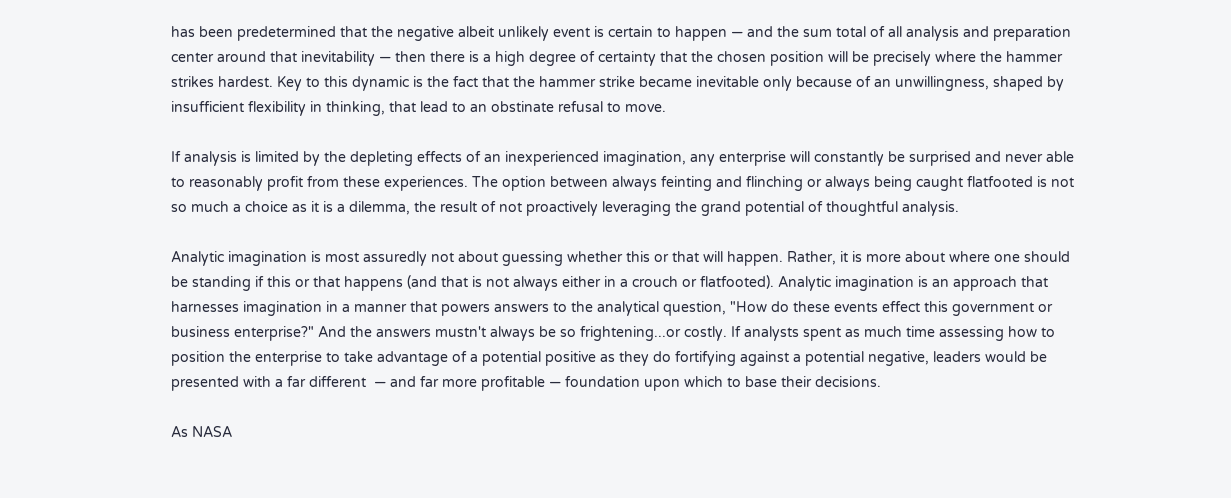has been predetermined that the negative albeit unlikely event is certain to happen — and the sum total of all analysis and preparation center around that inevitability — then there is a high degree of certainty that the chosen position will be precisely where the hammer strikes hardest. Key to this dynamic is the fact that the hammer strike became inevitable only because of an unwillingness, shaped by insufficient flexibility in thinking, that lead to an obstinate refusal to move.

If analysis is limited by the depleting effects of an inexperienced imagination, any enterprise will constantly be surprised and never able to reasonably profit from these experiences. The option between always feinting and flinching or always being caught flatfooted is not so much a choice as it is a dilemma, the result of not proactively leveraging the grand potential of thoughtful analysis.

Analytic imagination is most assuredly not about guessing whether this or that will happen. Rather, it is more about where one should be standing if this or that happens (and that is not always either in a crouch or flatfooted). Analytic imagination is an approach that harnesses imagination in a manner that powers answers to the analytical question, "How do these events effect this government or business enterprise?" And the answers mustn't always be so frightening...or costly. If analysts spent as much time assessing how to position the enterprise to take advantage of a potential positive as they do fortifying against a potential negative, leaders would be presented with a far different  — and far more profitable — foundation upon which to base their decisions.

As NASA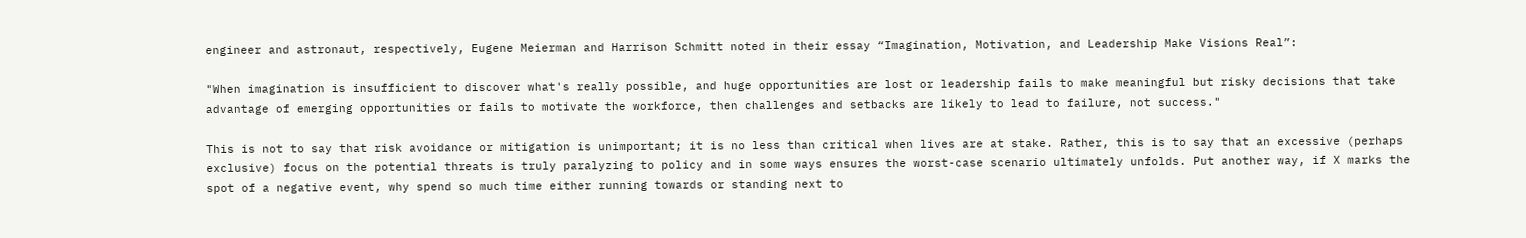engineer and astronaut, respectively, Eugene Meierman and Harrison Schmitt noted in their essay “Imagination, Motivation, and Leadership Make Visions Real”:

"When imagination is insufficient to discover what's really possible, and huge opportunities are lost or leadership fails to make meaningful but risky decisions that take advantage of emerging opportunities or fails to motivate the workforce, then challenges and setbacks are likely to lead to failure, not success."

This is not to say that risk avoidance or mitigation is unimportant; it is no less than critical when lives are at stake. Rather, this is to say that an excessive (perhaps exclusive) focus on the potential threats is truly paralyzing to policy and in some ways ensures the worst-case scenario ultimately unfolds. Put another way, if X marks the spot of a negative event, why spend so much time either running towards or standing next to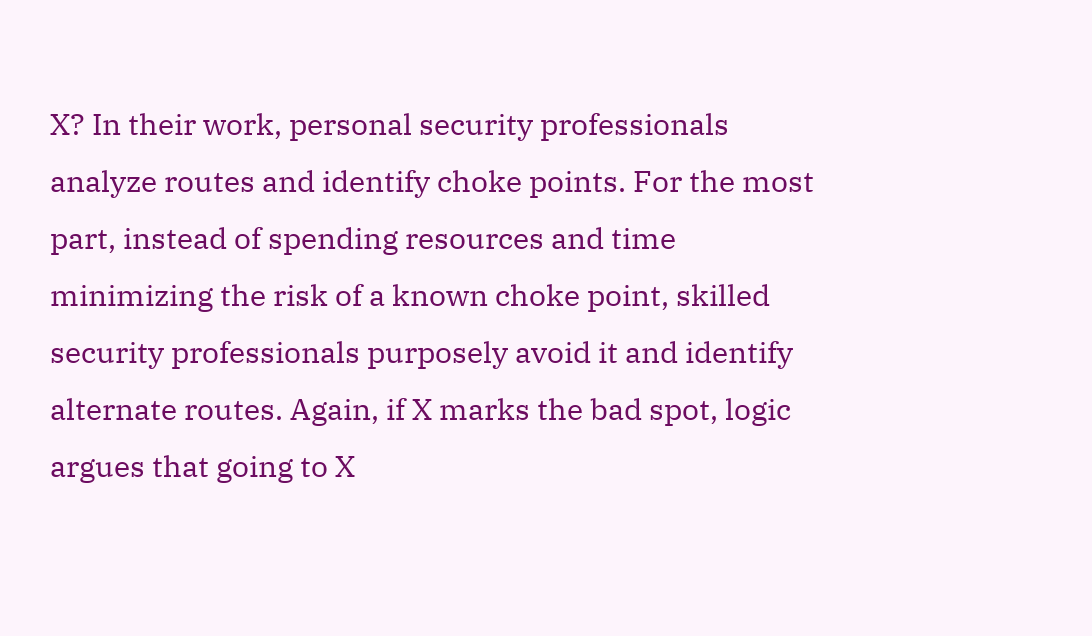X? In their work, personal security professionals analyze routes and identify choke points. For the most part, instead of spending resources and time minimizing the risk of a known choke point, skilled security professionals purposely avoid it and identify alternate routes. Again, if X marks the bad spot, logic argues that going to X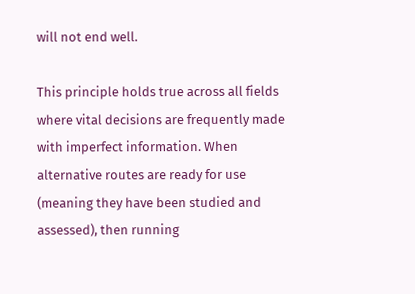will not end well.

This principle holds true across all fields where vital decisions are frequently made with imperfect information. When alternative routes are ready for use (meaning they have been studied and assessed), then running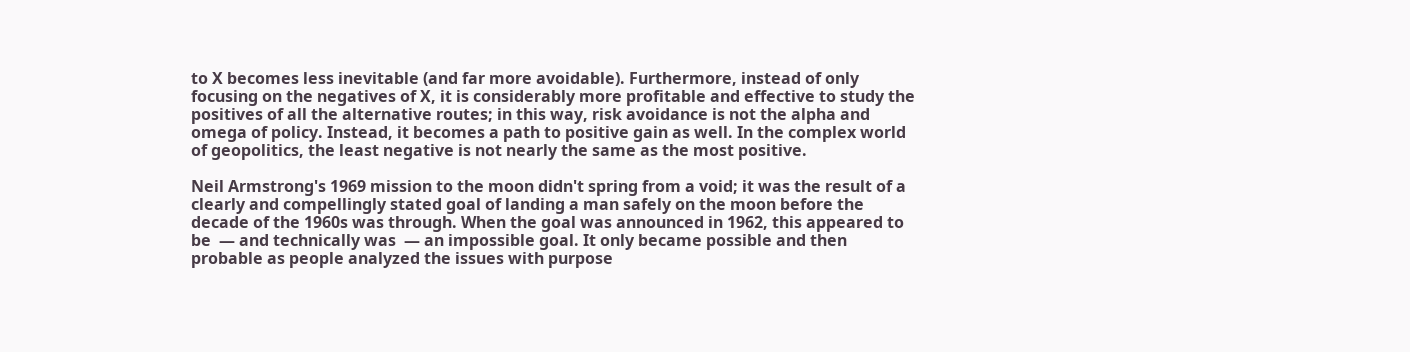to X becomes less inevitable (and far more avoidable). Furthermore, instead of only focusing on the negatives of X, it is considerably more profitable and effective to study the positives of all the alternative routes; in this way, risk avoidance is not the alpha and omega of policy. Instead, it becomes a path to positive gain as well. In the complex world of geopolitics, the least negative is not nearly the same as the most positive.

Neil Armstrong's 1969 mission to the moon didn't spring from a void; it was the result of a clearly and compellingly stated goal of landing a man safely on the moon before the decade of the 1960s was through. When the goal was announced in 1962, this appeared to be  — and technically was  — an impossible goal. It only became possible and then probable as people analyzed the issues with purpose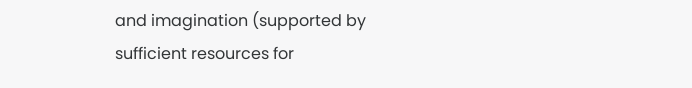and imagination (supported by sufficient resources for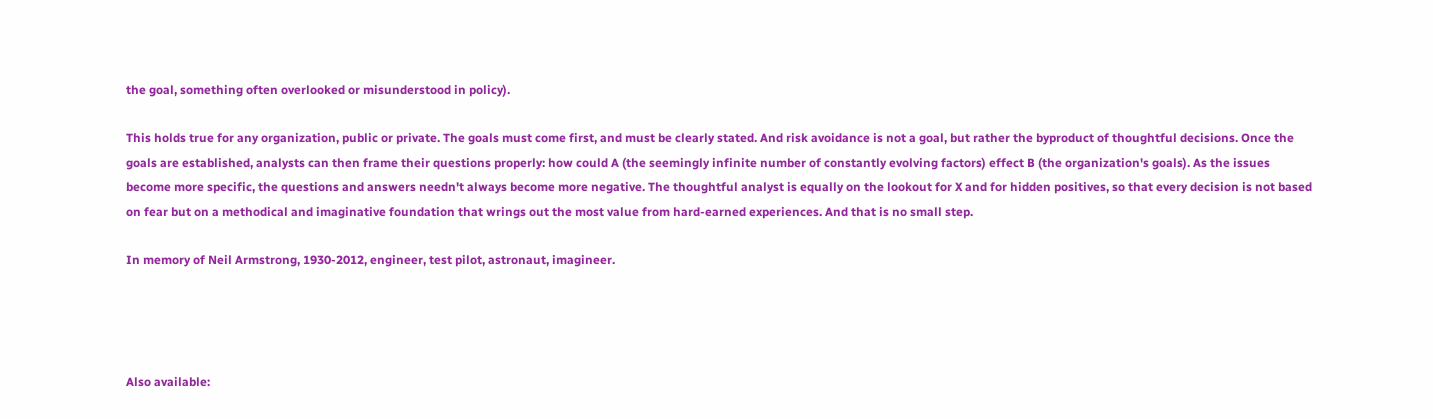the goal, something often overlooked or misunderstood in policy).

This holds true for any organization, public or private. The goals must come first, and must be clearly stated. And risk avoidance is not a goal, but rather the byproduct of thoughtful decisions. Once the goals are established, analysts can then frame their questions properly: how could A (the seemingly infinite number of constantly evolving factors) effect B (the organization's goals). As the issues become more specific, the questions and answers needn't always become more negative. The thoughtful analyst is equally on the lookout for X and for hidden positives, so that every decision is not based on fear but on a methodical and imaginative foundation that wrings out the most value from hard-earned experiences. And that is no small step.

In memory of Neil Armstrong, 1930-2012, engineer, test pilot, astronaut, imagineer.




Also available: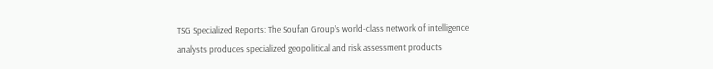TSG Specialized Reports: The Soufan Group’s world-class network of intelligence analysts produces specialized geopolitical and risk assessment products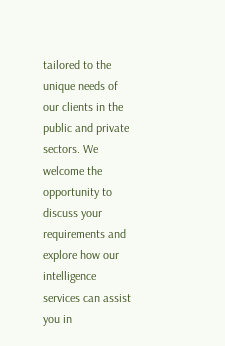tailored to the unique needs of our clients in the public and private sectors. We welcome the opportunity to discuss your requirements and explore how our intelligence services can assist you in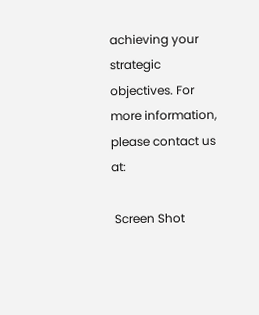achieving your strategic objectives. For more information, please contact us at:

 Screen Shot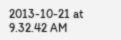2013-10-21 at 9.32.42 AM